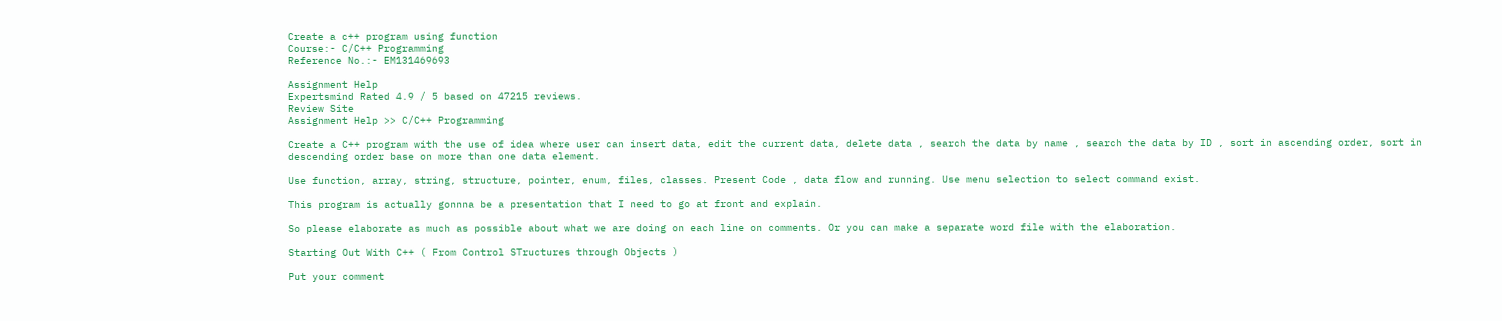Create a c++ program using function
Course:- C/C++ Programming
Reference No.:- EM131469693

Assignment Help
Expertsmind Rated 4.9 / 5 based on 47215 reviews.
Review Site
Assignment Help >> C/C++ Programming

Create a C++ program with the use of idea where user can insert data, edit the current data, delete data , search the data by name , search the data by ID , sort in ascending order, sort in descending order base on more than one data element.

Use function, array, string, structure, pointer, enum, files, classes. Present Code , data flow and running. Use menu selection to select command exist.

This program is actually gonnna be a presentation that I need to go at front and explain.

So please elaborate as much as possible about what we are doing on each line on comments. Or you can make a separate word file with the elaboration.

Starting Out With C++ ( From Control STructures through Objects )

Put your comment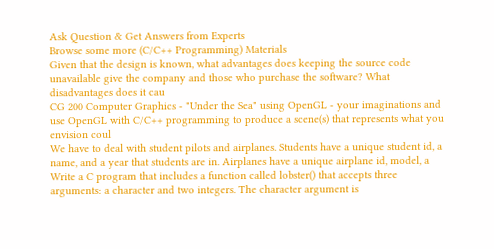Ask Question & Get Answers from Experts
Browse some more (C/C++ Programming) Materials
Given that the design is known, what advantages does keeping the source code unavailable give the company and those who purchase the software? What disadvantages does it cau
CG 200 Computer Graphics - "Under the Sea" using OpenGL - your imaginations and use OpenGL with C/C++ programming to produce a scene(s) that represents what you envision coul
We have to deal with student pilots and airplanes. Students have a unique student id, a name, and a year that students are in. Airplanes have a unique airplane id, model, a
Write a C program that includes a function called lobster() that accepts three arguments: a character and two integers. The character argument is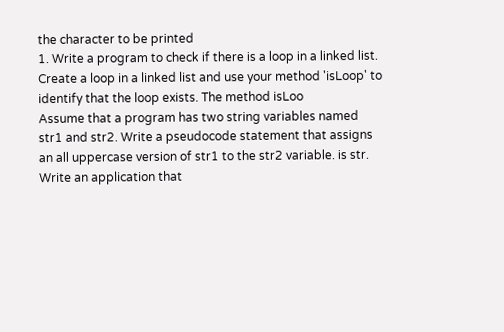the character to be printed
1. Write a program to check if there is a loop in a linked list. Create a loop in a linked list and use your method 'isLoop' to identify that the loop exists. The method isLoo
Assume that a program has two string variables named str1 and str2. Write a pseudocode statement that assigns an all uppercase version of str1 to the str2 variable. is str.
Write an application that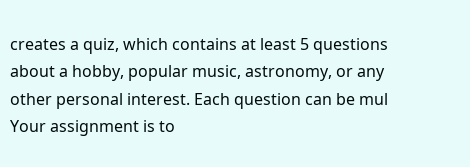creates a quiz, which contains at least 5 questions about a hobby, popular music, astronomy, or any other personal interest. Each question can be mul
Your assignment is to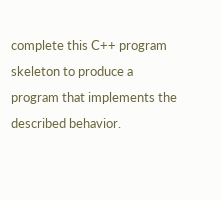complete this C++ program skeleton to produce a program that implements the described behavior.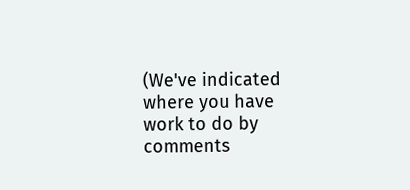(We've indicated where you have work to do by comments